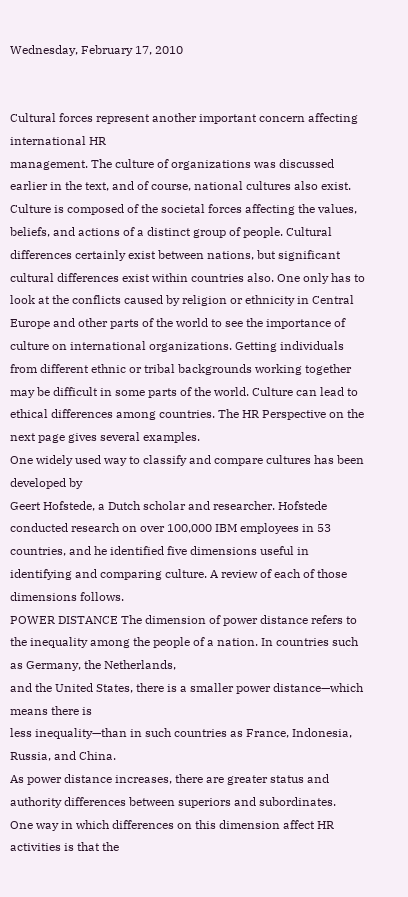Wednesday, February 17, 2010


Cultural forces represent another important concern affecting international HR
management. The culture of organizations was discussed earlier in the text, and of course, national cultures also exist. Culture is composed of the societal forces affecting the values, beliefs, and actions of a distinct group of people. Cultural differences certainly exist between nations, but significant cultural differences exist within countries also. One only has to look at the conflicts caused by religion or ethnicity in Central Europe and other parts of the world to see the importance of culture on international organizations. Getting individuals from different ethnic or tribal backgrounds working together may be difficult in some parts of the world. Culture can lead to ethical differences among countries. The HR Perspective on the next page gives several examples.
One widely used way to classify and compare cultures has been developed by
Geert Hofstede, a Dutch scholar and researcher. Hofstede conducted research on over 100,000 IBM employees in 53 countries, and he identified five dimensions useful in identifying and comparing culture. A review of each of those dimensions follows.
POWER DISTANCE The dimension of power distance refers to the inequality among the people of a nation. In countries such as Germany, the Netherlands,
and the United States, there is a smaller power distance—which means there is
less inequality—than in such countries as France, Indonesia, Russia, and China.
As power distance increases, there are greater status and authority differences between superiors and subordinates.
One way in which differences on this dimension affect HR activities is that the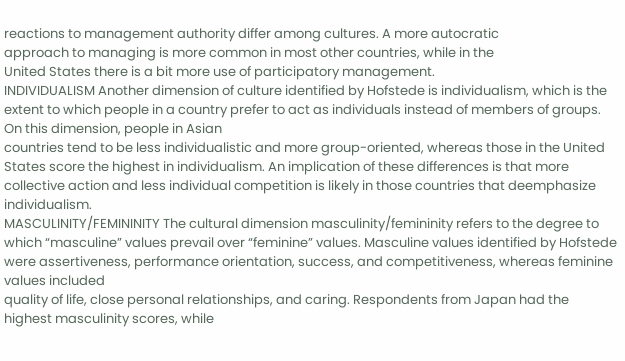reactions to management authority differ among cultures. A more autocratic
approach to managing is more common in most other countries, while in the
United States there is a bit more use of participatory management.
INDIVIDUALISM Another dimension of culture identified by Hofstede is individualism, which is the extent to which people in a country prefer to act as individuals instead of members of groups. On this dimension, people in Asian
countries tend to be less individualistic and more group-oriented, whereas those in the United States score the highest in individualism. An implication of these differences is that more collective action and less individual competition is likely in those countries that deemphasize individualism.
MASCULINITY/FEMININITY The cultural dimension masculinity/femininity refers to the degree to which “masculine” values prevail over “feminine” values. Masculine values identified by Hofstede were assertiveness, performance orientation, success, and competitiveness, whereas feminine values included
quality of life, close personal relationships, and caring. Respondents from Japan had the highest masculinity scores, while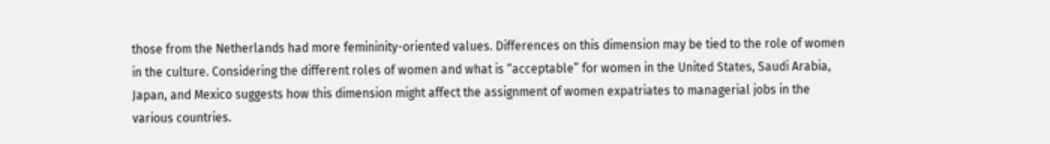those from the Netherlands had more femininity-oriented values. Differences on this dimension may be tied to the role of women in the culture. Considering the different roles of women and what is “acceptable” for women in the United States, Saudi Arabia, Japan, and Mexico suggests how this dimension might affect the assignment of women expatriates to managerial jobs in the various countries.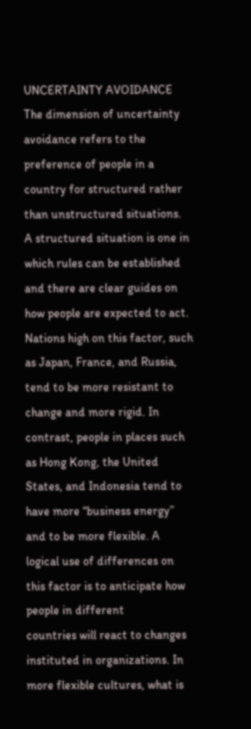UNCERTAINTY AVOIDANCE The dimension of uncertainty avoidance refers to the preference of people in a country for structured rather than unstructured situations.
A structured situation is one in which rules can be established and there are clear guides on how people are expected to act. Nations high on this factor, such as Japan, France, and Russia, tend to be more resistant to change and more rigid. In contrast, people in places such as Hong Kong, the United States, and Indonesia tend to have more “business energy” and to be more flexible. A logical use of differences on this factor is to anticipate how people in different
countries will react to changes instituted in organizations. In more flexible cultures, what is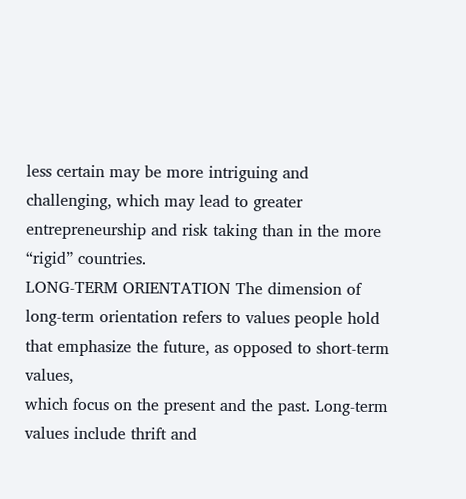less certain may be more intriguing and challenging, which may lead to greater entrepreneurship and risk taking than in the more “rigid” countries.
LONG-TERM ORIENTATION The dimension of long-term orientation refers to values people hold that emphasize the future, as opposed to short-term values,
which focus on the present and the past. Long-term values include thrift and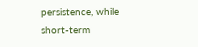persistence, while short-term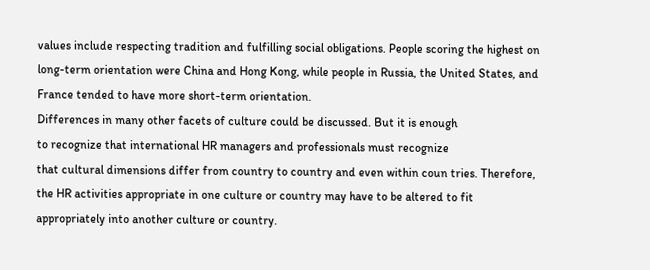values include respecting tradition and fulfilling social obligations. People scoring the highest on long-term orientation were China and Hong Kong, while people in Russia, the United States, and France tended to have more short-term orientation.
Differences in many other facets of culture could be discussed. But it is enough
to recognize that international HR managers and professionals must recognize
that cultural dimensions differ from country to country and even within coun tries. Therefore, the HR activities appropriate in one culture or country may have to be altered to fit appropriately into another culture or country.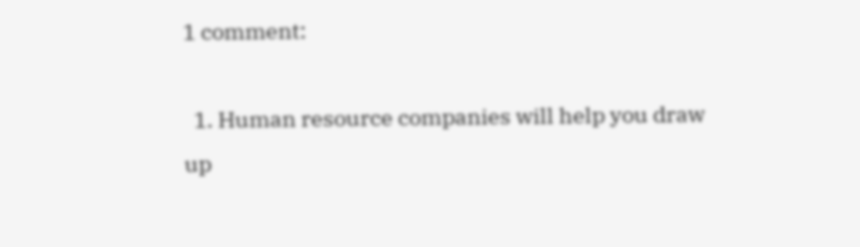1 comment:

  1. Human resource companies will help you draw up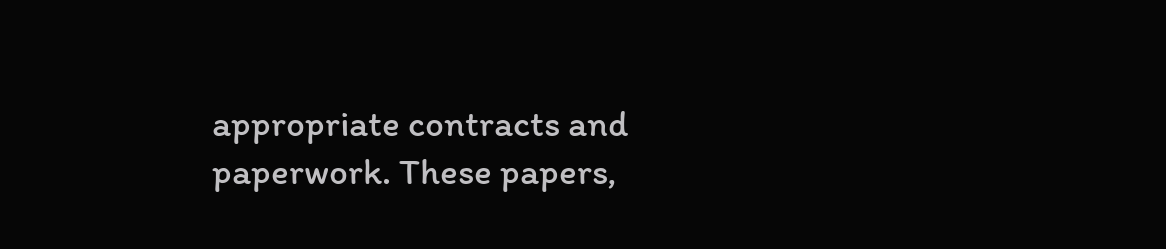appropriate contracts and paperwork. These papers,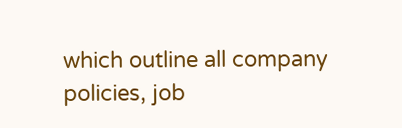which outline all company policies, job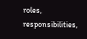roles, responsibilities,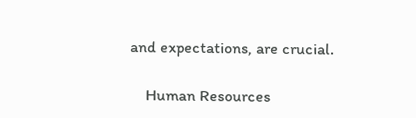and expectations, are crucial.

    Human Resources